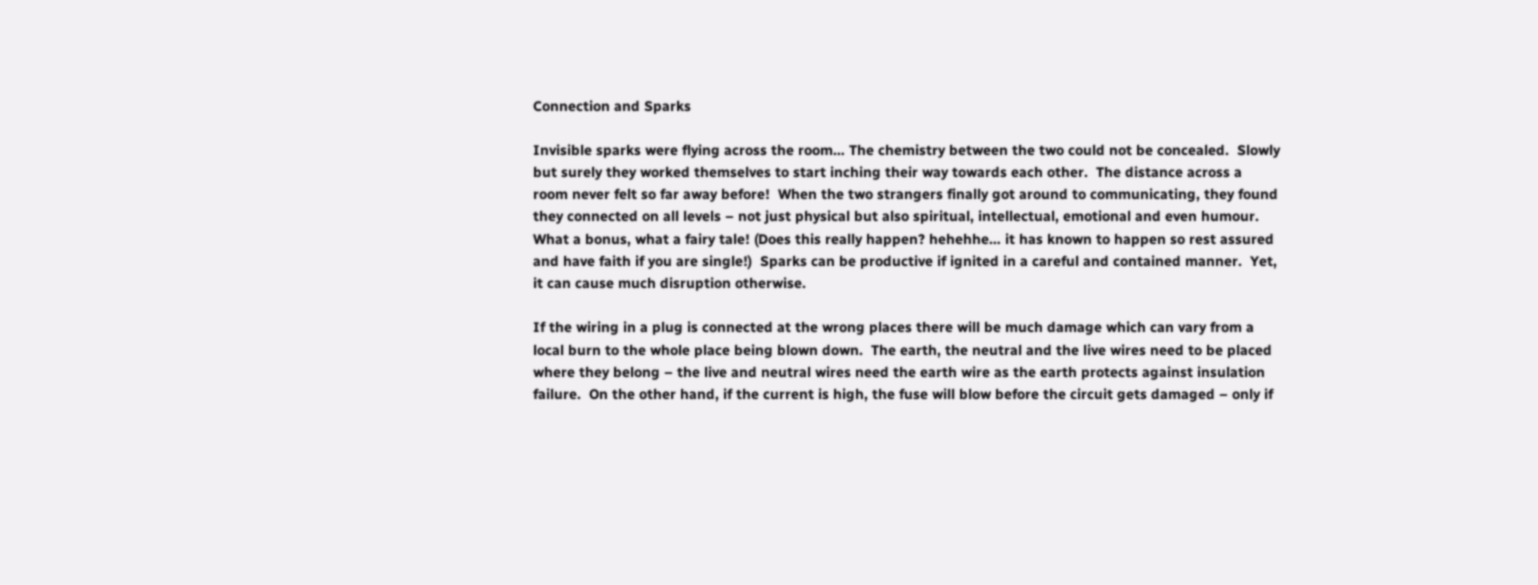Connection and Sparks

Invisible sparks were flying across the room… The chemistry between the two could not be concealed.  Slowly but surely they worked themselves to start inching their way towards each other.  The distance across a room never felt so far away before!  When the two strangers finally got around to communicating, they found they connected on all levels – not just physical but also spiritual, intellectual, emotional and even humour.  What a bonus, what a fairy tale! (Does this really happen? hehehhe… it has known to happen so rest assured and have faith if you are single!)  Sparks can be productive if ignited in a careful and contained manner.  Yet, it can cause much disruption otherwise.

If the wiring in a plug is connected at the wrong places there will be much damage which can vary from a local burn to the whole place being blown down.  The earth, the neutral and the live wires need to be placed where they belong – the live and neutral wires need the earth wire as the earth protects against insulation failure.  On the other hand, if the current is high, the fuse will blow before the circuit gets damaged – only if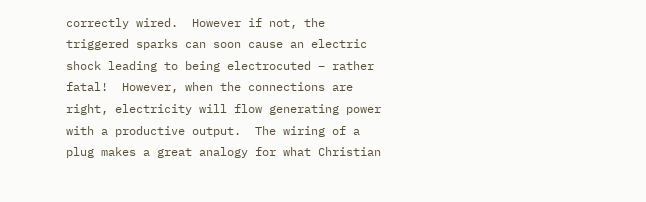correctly wired.  However if not, the triggered sparks can soon cause an electric shock leading to being electrocuted – rather fatal!  However, when the connections are right, electricity will flow generating power with a productive output.  The wiring of a plug makes a great analogy for what Christian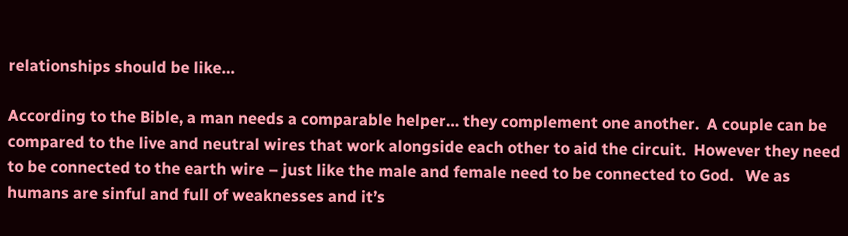relationships should be like…

According to the Bible, a man needs a comparable helper… they complement one another.  A couple can be compared to the live and neutral wires that work alongside each other to aid the circuit.  However they need to be connected to the earth wire – just like the male and female need to be connected to God.   We as humans are sinful and full of weaknesses and it’s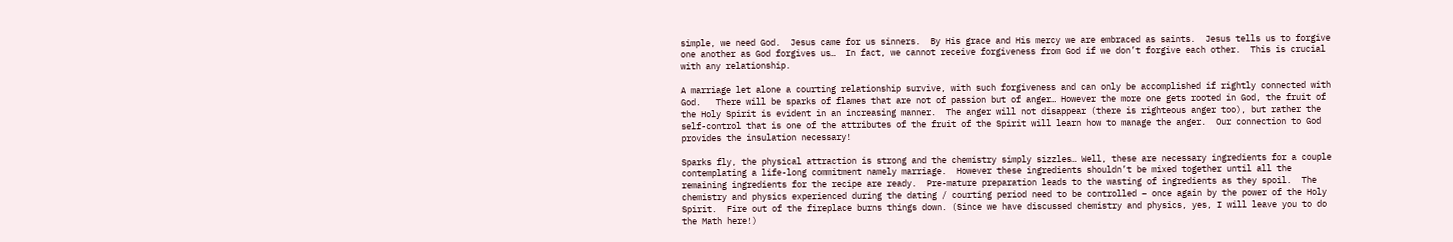simple, we need God.  Jesus came for us sinners.  By His grace and His mercy we are embraced as saints.  Jesus tells us to forgive one another as God forgives us…  In fact, we cannot receive forgiveness from God if we don’t forgive each other.  This is crucial with any relationship.

A marriage let alone a courting relationship survive, with such forgiveness and can only be accomplished if rightly connected with God.   There will be sparks of flames that are not of passion but of anger… However the more one gets rooted in God, the fruit of the Holy Spirit is evident in an increasing manner.  The anger will not disappear (there is righteous anger too), but rather the self-control that is one of the attributes of the fruit of the Spirit will learn how to manage the anger.  Our connection to God provides the insulation necessary!

Sparks fly, the physical attraction is strong and the chemistry simply sizzles… Well, these are necessary ingredients for a couple contemplating a life-long commitment namely marriage.  However these ingredients shouldn’t be mixed together until all the remaining ingredients for the recipe are ready.  Pre-mature preparation leads to the wasting of ingredients as they spoil.  The chemistry and physics experienced during the dating / courting period need to be controlled – once again by the power of the Holy Spirit.  Fire out of the fireplace burns things down. (Since we have discussed chemistry and physics, yes, I will leave you to do the Math here!)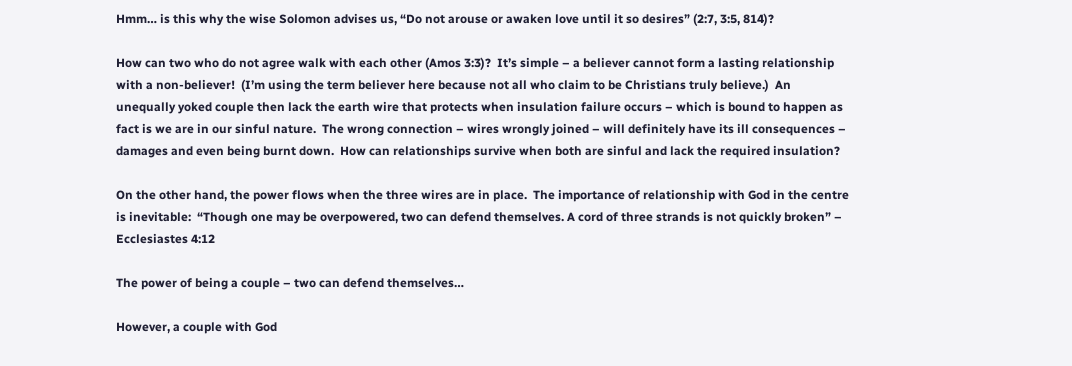Hmm… is this why the wise Solomon advises us, “Do not arouse or awaken love until it so desires” (2:7, 3:5, 814)?

How can two who do not agree walk with each other (Amos 3:3)?  It’s simple – a believer cannot form a lasting relationship with a non-believer!  (I’m using the term believer here because not all who claim to be Christians truly believe.)  An unequally yoked couple then lack the earth wire that protects when insulation failure occurs – which is bound to happen as fact is we are in our sinful nature.  The wrong connection – wires wrongly joined – will definitely have its ill consequences – damages and even being burnt down.  How can relationships survive when both are sinful and lack the required insulation?

On the other hand, the power flows when the three wires are in place.  The importance of relationship with God in the centre is inevitable:  “Though one may be overpowered, two can defend themselves. A cord of three strands is not quickly broken” – Ecclesiastes 4:12

The power of being a couple – two can defend themselves…

However, a couple with God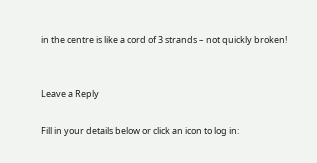in the centre is like a cord of 3 strands – not quickly broken!


Leave a Reply

Fill in your details below or click an icon to log in: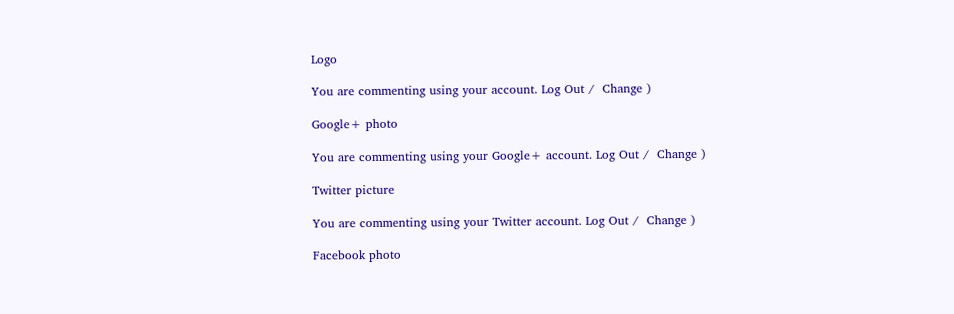Logo

You are commenting using your account. Log Out /  Change )

Google+ photo

You are commenting using your Google+ account. Log Out /  Change )

Twitter picture

You are commenting using your Twitter account. Log Out /  Change )

Facebook photo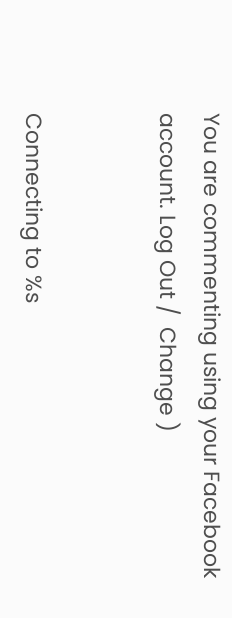You are commenting using your Facebook account. Log Out /  Change )


Connecting to %s